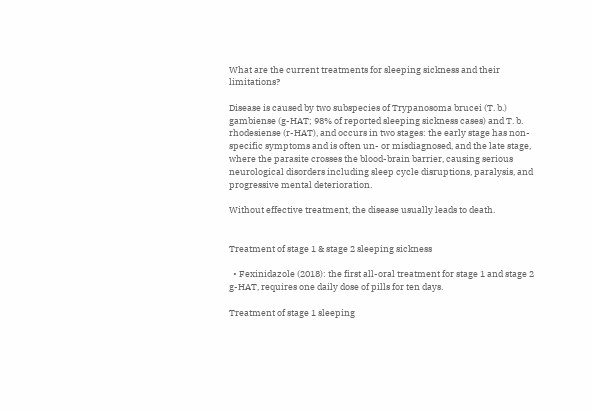What are the current treatments for sleeping sickness and their limitations?

Disease is caused by two subspecies of Trypanosoma brucei (T. b.) gambiense (g-HAT; 98% of reported sleeping sickness cases) and T. b. rhodesiense (r-HAT), and occurs in two stages: the early stage has non-specific symptoms and is often un- or misdiagnosed, and the late stage, where the parasite crosses the blood-brain barrier, causing serious neurological disorders including sleep cycle disruptions, paralysis, and progressive mental deterioration.

Without effective treatment, the disease usually leads to death.


Treatment of stage 1 & stage 2 sleeping sickness

  • Fexinidazole (2018): the first all-oral treatment for stage 1 and stage 2 g-HAT, requires one daily dose of pills for ten days.

Treatment of stage 1 sleeping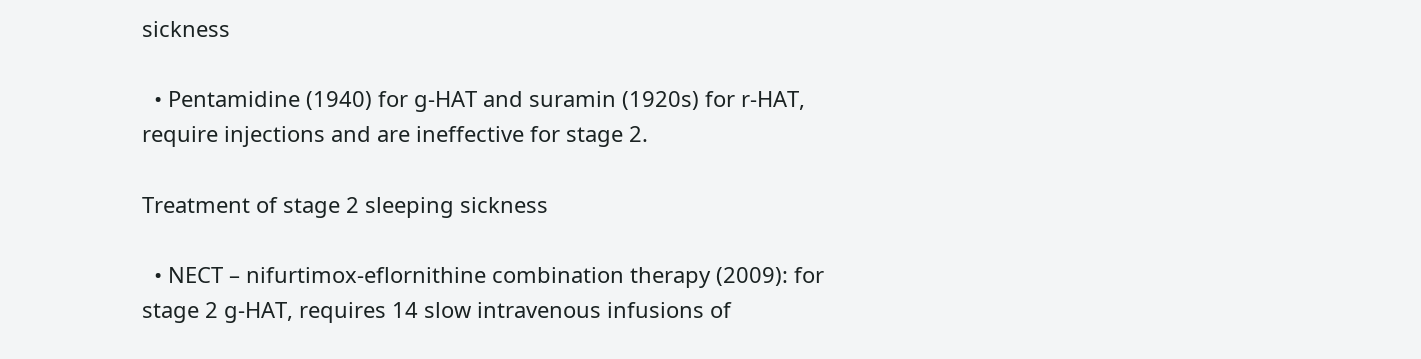sickness

  • Pentamidine (1940) for g-HAT and suramin (1920s) for r-HAT, require injections and are ineffective for stage 2.

Treatment of stage 2 sleeping sickness

  • NECT – nifurtimox-eflornithine combination therapy (2009): for stage 2 g-HAT, requires 14 slow intravenous infusions of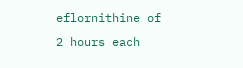eflornithine of 2 hours each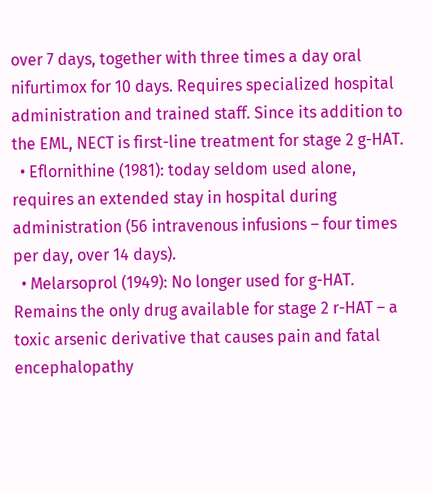over 7 days, together with three times a day oral nifurtimox for 10 days. Requires specialized hospital administration and trained staff. Since its addition to the EML, NECT is first-line treatment for stage 2 g-HAT.
  • Eflornithine (1981): today seldom used alone, requires an extended stay in hospital during administration (56 intravenous infusions – four times per day, over 14 days).
  • Melarsoprol (1949): No longer used for g-HAT. Remains the only drug available for stage 2 r-HAT – a toxic arsenic derivative that causes pain and fatal encephalopathy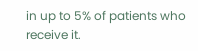in up to 5% of patients who receive it.